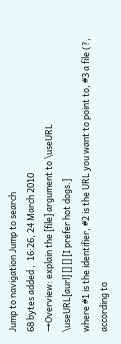Jump to navigation Jump to search
68 bytes added ,  16:26, 24 March 2010
→Overview: explain the [file] argument to \useURL
\useURL[aurl] [] [] [I prefer hot dogs.]
where #1 is the identifier, #2 is the URL you want to point to, #3 a file (?, according to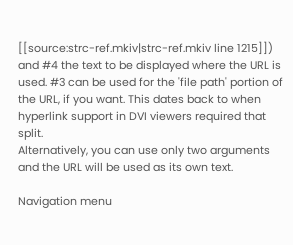[[source:strc-ref.mkiv|strc-ref.mkiv line 1215]]) and #4 the text to be displayed where the URL is used. #3 can be used for the 'file path' portion of the URL, if you want. This dates back to when hyperlink support in DVI viewers required that split.
Alternatively, you can use only two arguments and the URL will be used as its own text.

Navigation menu